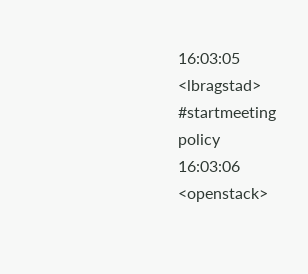16:03:05 <lbragstad> #startmeeting policy
16:03:06 <openstack>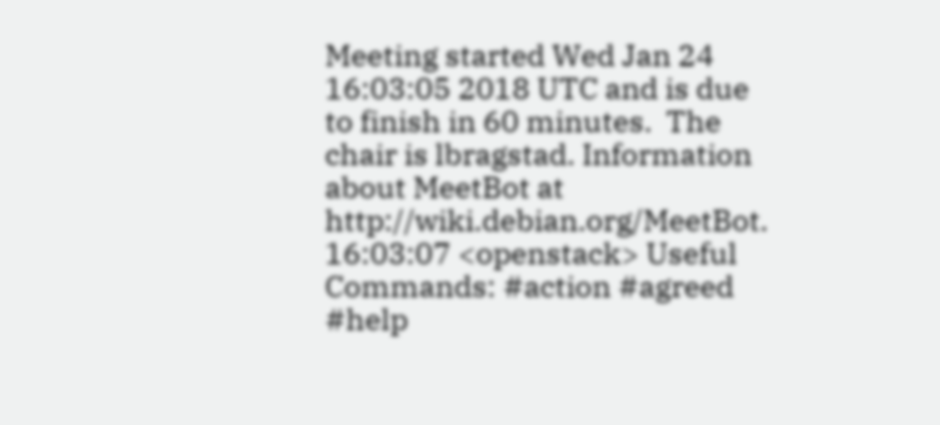Meeting started Wed Jan 24 16:03:05 2018 UTC and is due to finish in 60 minutes.  The chair is lbragstad. Information about MeetBot at http://wiki.debian.org/MeetBot.
16:03:07 <openstack> Useful Commands: #action #agreed #help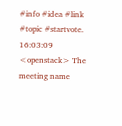#info #idea #link #topic #startvote.
16:03:09 <openstack> The meeting name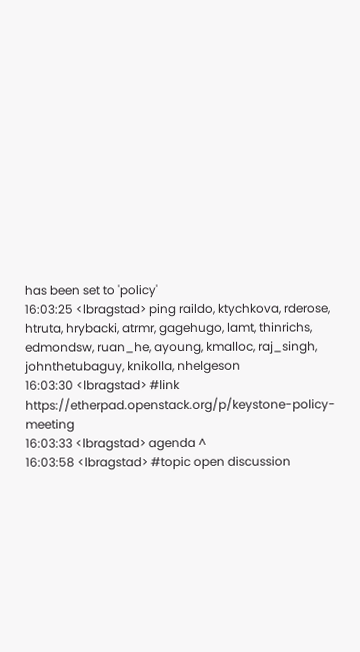has been set to 'policy'
16:03:25 <lbragstad> ping raildo, ktychkova, rderose, htruta, hrybacki, atrmr, gagehugo, lamt, thinrichs, edmondsw, ruan_he, ayoung, kmalloc, raj_singh, johnthetubaguy, knikolla, nhelgeson
16:03:30 <lbragstad> #link https://etherpad.openstack.org/p/keystone-policy-meeting
16:03:33 <lbragstad> agenda ^
16:03:58 <lbragstad> #topic open discussion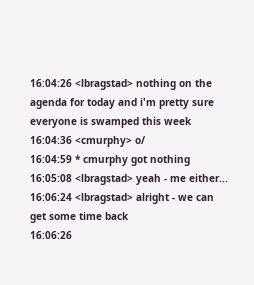16:04:26 <lbragstad> nothing on the agenda for today and i'm pretty sure everyone is swamped this week
16:04:36 <cmurphy> o/
16:04:59 * cmurphy got nothing
16:05:08 <lbragstad> yeah - me either...
16:06:24 <lbragstad> alright - we can get some time back
16:06:26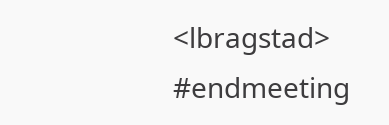<lbragstad> #endmeeting